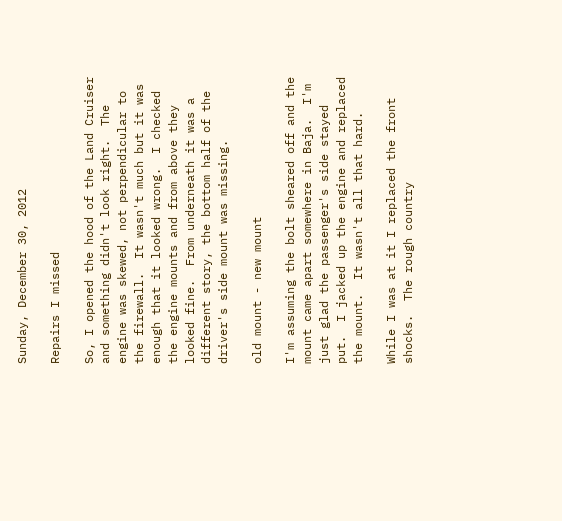Sunday, December 30, 2012

Repairs I missed

So, I opened the hood of the Land Cruiser and something didn't look right.  The engine was skewed, not perpendicular to the firewall.  It wasn't much but it was enough that it looked wrong.  I checked the engine mounts and from above they looked fine.  From underneath it was a different story, the bottom half of the driver's side mount was missing.

old mount - new mount

I'm assuming the bolt sheared off and the mount came apart somewhere in Baja.  I'm just glad the passenger's side stayed put.  I jacked up the engine and replaced the mount.  It wasn't all that hard.

While I was at it I replaced the front shocks.  The rough country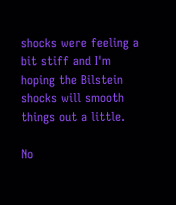shocks were feeling a bit stiff and I'm hoping the Bilstein shocks will smooth things out a little.

No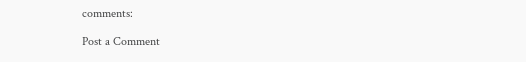comments:

Post a Comment